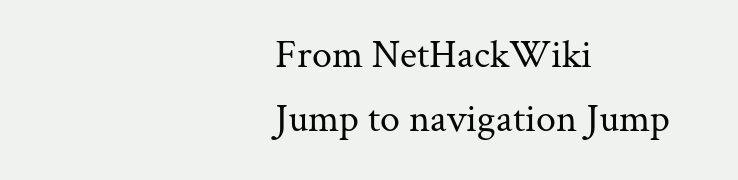From NetHackWiki
Jump to navigation Jump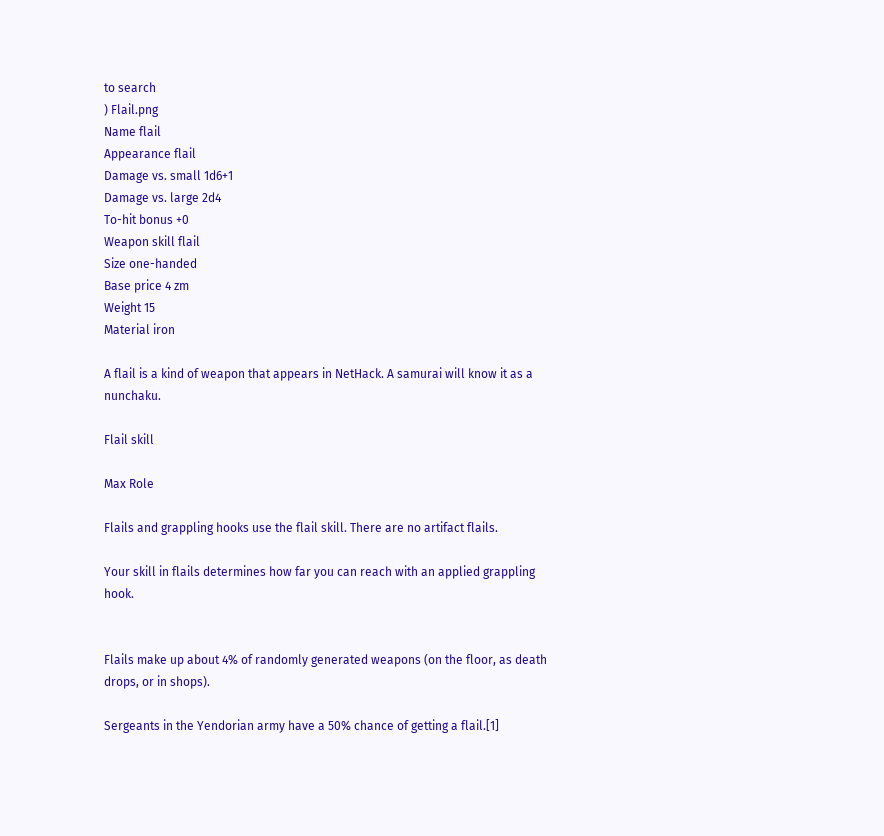to search
) Flail.png
Name flail
Appearance flail
Damage vs. small 1d6+1
Damage vs. large 2d4
To-hit bonus +0
Weapon skill flail
Size one-handed
Base price 4 zm
Weight 15
Material iron

A flail is a kind of weapon that appears in NetHack. A samurai will know it as a nunchaku.

Flail skill

Max Role

Flails and grappling hooks use the flail skill. There are no artifact flails.

Your skill in flails determines how far you can reach with an applied grappling hook.


Flails make up about 4% of randomly generated weapons (on the floor, as death drops, or in shops).

Sergeants in the Yendorian army have a 50% chance of getting a flail.[1]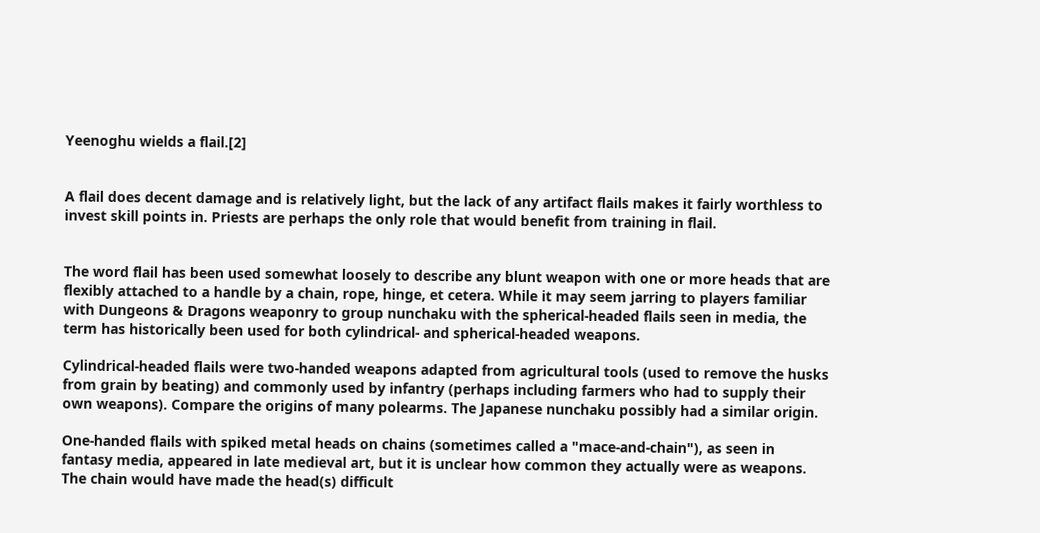Yeenoghu wields a flail.[2]


A flail does decent damage and is relatively light, but the lack of any artifact flails makes it fairly worthless to invest skill points in. Priests are perhaps the only role that would benefit from training in flail.


The word flail has been used somewhat loosely to describe any blunt weapon with one or more heads that are flexibly attached to a handle by a chain, rope, hinge, et cetera. While it may seem jarring to players familiar with Dungeons & Dragons weaponry to group nunchaku with the spherical-headed flails seen in media, the term has historically been used for both cylindrical- and spherical-headed weapons.

Cylindrical-headed flails were two-handed weapons adapted from agricultural tools (used to remove the husks from grain by beating) and commonly used by infantry (perhaps including farmers who had to supply their own weapons). Compare the origins of many polearms. The Japanese nunchaku possibly had a similar origin.

One-handed flails with spiked metal heads on chains (sometimes called a "mace-and-chain"), as seen in fantasy media, appeared in late medieval art, but it is unclear how common they actually were as weapons. The chain would have made the head(s) difficult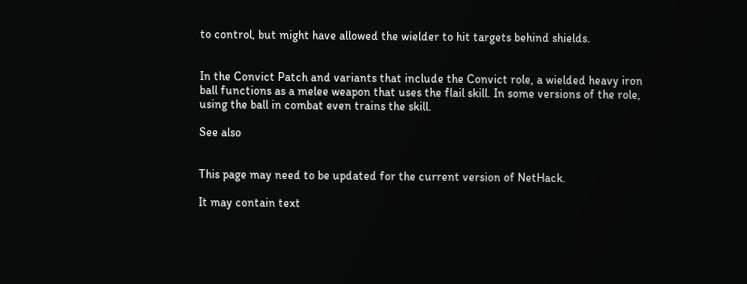to control, but might have allowed the wielder to hit targets behind shields.


In the Convict Patch and variants that include the Convict role, a wielded heavy iron ball functions as a melee weapon that uses the flail skill. In some versions of the role, using the ball in combat even trains the skill.

See also


This page may need to be updated for the current version of NetHack.

It may contain text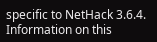specific to NetHack 3.6.4. Information on this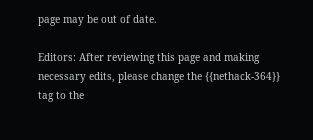page may be out of date.

Editors: After reviewing this page and making necessary edits, please change the {{nethack-364}} tag to the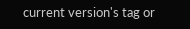current version's tag or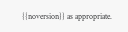{{noversion}} as appropriate.